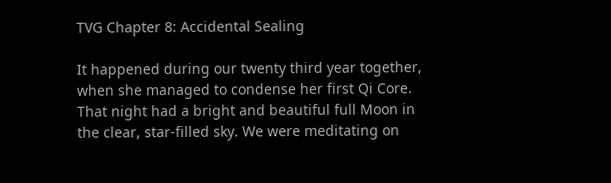TVG Chapter 8: Accidental Sealing

It happened during our twenty third year together, when she managed to condense her first Qi Core. That night had a bright and beautiful full Moon in the clear, star-filled sky. We were meditating on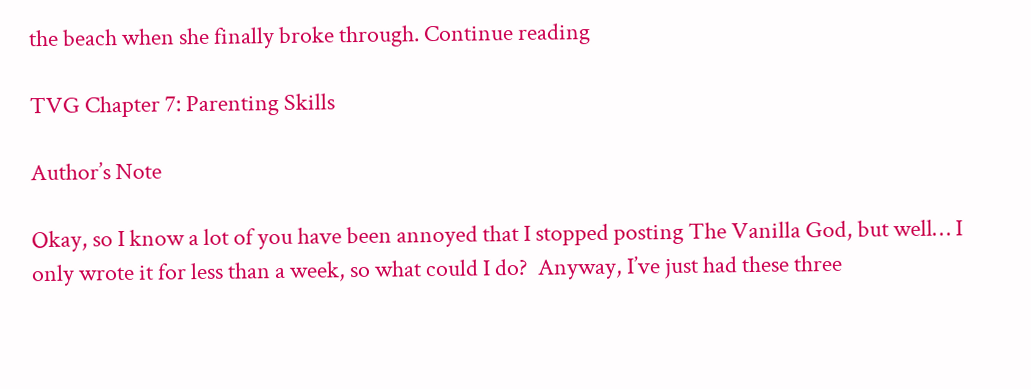the beach when she finally broke through. Continue reading

TVG Chapter 7: Parenting Skills

Author’s Note

Okay, so I know a lot of you have been annoyed that I stopped posting The Vanilla God, but well… I only wrote it for less than a week, so what could I do?  Anyway, I’ve just had these three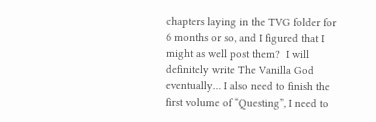chapters laying in the TVG folder for 6 months or so, and I figured that I might as well post them?  I will definitely write The Vanilla God eventually… I also need to finish the first volume of “Questing”, I need to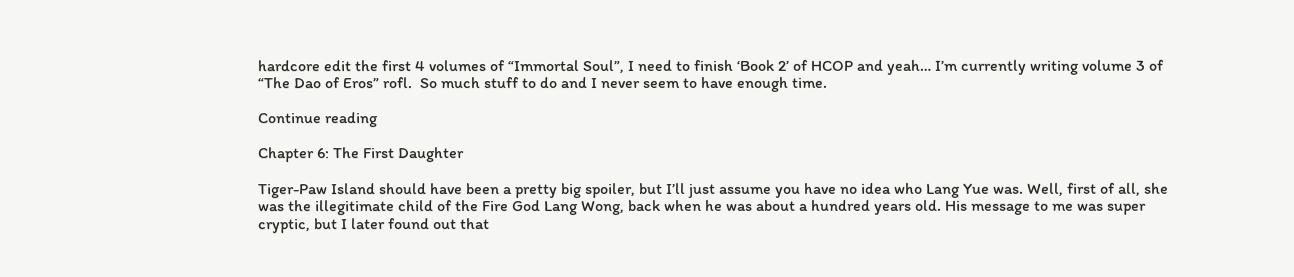hardcore edit the first 4 volumes of “Immortal Soul”, I need to finish ‘Book 2’ of HCOP and yeah… I’m currently writing volume 3 of “The Dao of Eros” rofl.  So much stuff to do and I never seem to have enough time.

Continue reading

Chapter 6: The First Daughter

Tiger-Paw Island should have been a pretty big spoiler, but I’ll just assume you have no idea who Lang Yue was. Well, first of all, she was the illegitimate child of the Fire God Lang Wong, back when he was about a hundred years old. His message to me was super cryptic, but I later found out that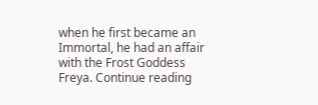when he first became an Immortal, he had an affair with the Frost Goddess Freya. Continue reading